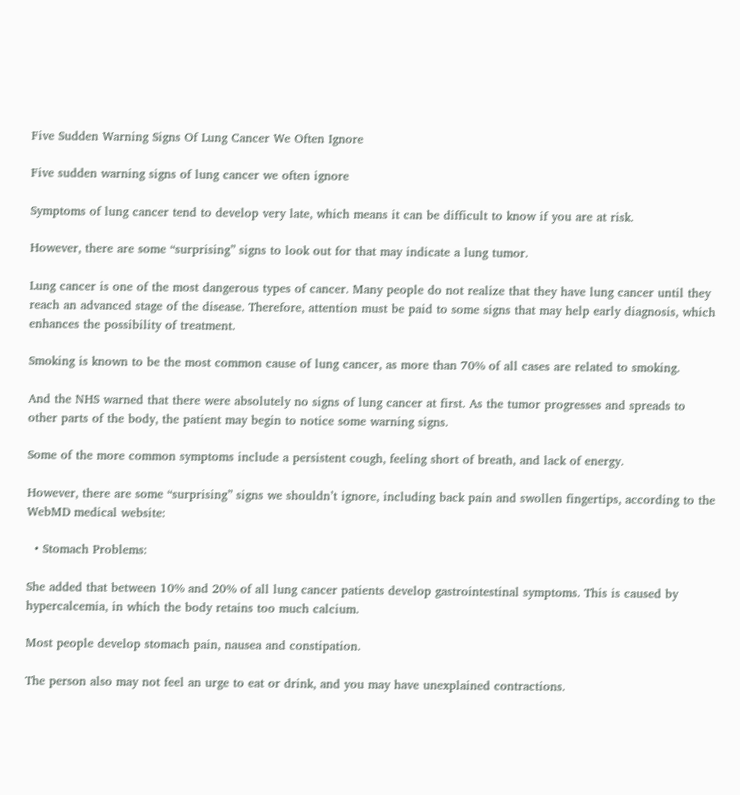Five Sudden Warning Signs Of Lung Cancer We Often Ignore

Five sudden warning signs of lung cancer we often ignore

Symptoms of lung cancer tend to develop very late, which means it can be difficult to know if you are at risk.

However, there are some “surprising” signs to look out for that may indicate a lung tumor.

Lung cancer is one of the most dangerous types of cancer. Many people do not realize that they have lung cancer until they reach an advanced stage of the disease. Therefore, attention must be paid to some signs that may help early diagnosis, which enhances the possibility of treatment.

Smoking is known to be the most common cause of lung cancer, as more than 70% of all cases are related to smoking.

And the NHS warned that there were absolutely no signs of lung cancer at first. As the tumor progresses and spreads to other parts of the body, the patient may begin to notice some warning signs.

Some of the more common symptoms include a persistent cough, feeling short of breath, and lack of energy.

However, there are some “surprising” signs we shouldn’t ignore, including back pain and swollen fingertips, according to the WebMD medical website:

  • Stomach Problems:

She added that between 10% and 20% of all lung cancer patients develop gastrointestinal symptoms. This is caused by hypercalcemia, in which the body retains too much calcium.

Most people develop stomach pain, nausea and constipation.

The person also may not feel an urge to eat or drink, and you may have unexplained contractions.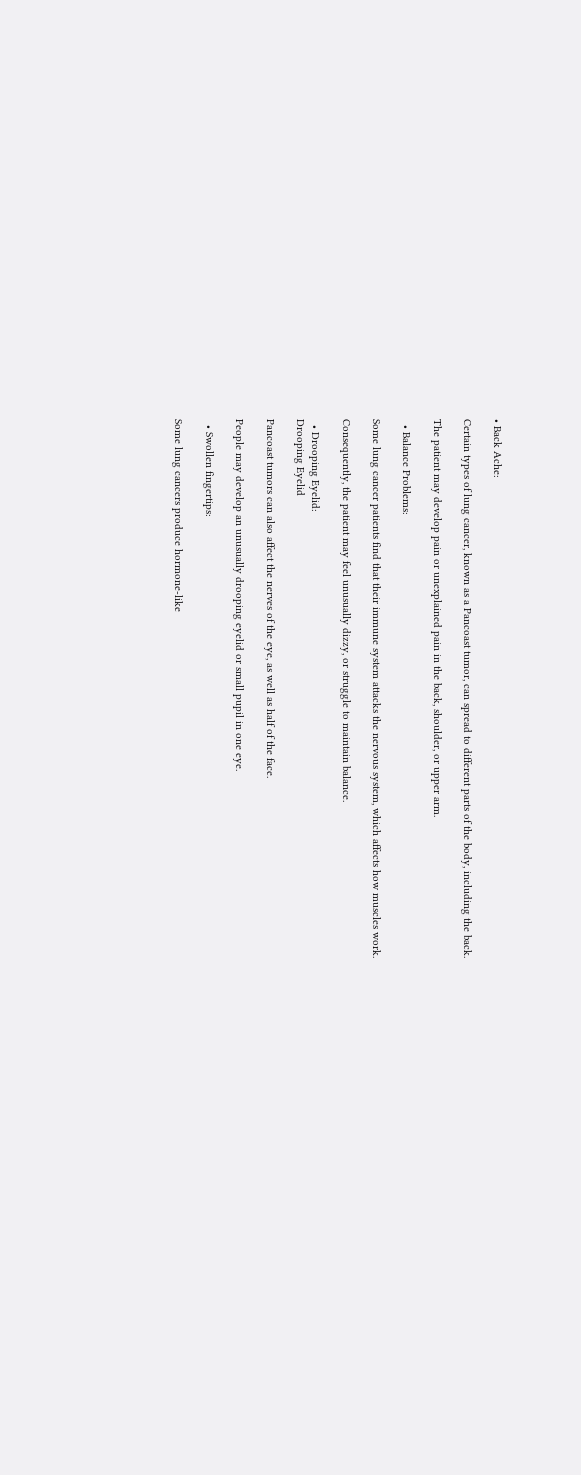• Back Ache:

Certain types of lung cancer, known as a Pancoast tumor, can spread to different parts of the body, including the back.

The patient may develop pain or unexplained pain in the back, shoulder, or upper arm.

  • Balance Problems:

Some lung cancer patients find that their immune system attacks the nervous system, which affects how muscles work.

Consequently, the patient may feel unusually dizzy, or struggle to maintain balance.

  • Drooping Eyelid:
Drooping Eyelid

Pancoast tumors can also affect the nerves of the eye, as well as half of the face.

People may develop an unusually drooping eyelid or small pupil in one eye.

  • Swollen fingertips:

Some lung cancers produce hormone-like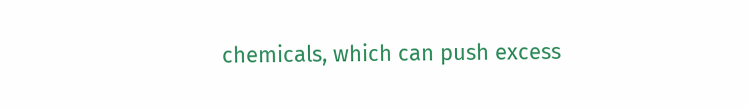chemicals, which can push excess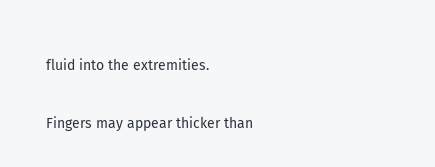fluid into the extremities.

Fingers may appear thicker than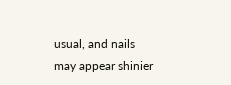usual, and nails may appear shinier